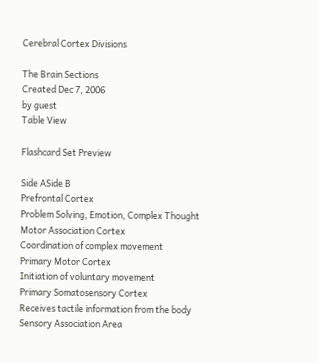Cerebral Cortex Divisions

The Brain Sections
Created Dec 7, 2006
by guest
Table View

Flashcard Set Preview

Side ASide B
Prefrontal Cortex
Problem Solving, Emotion, Complex Thought
Motor Association Cortex
Coordination of complex movement
Primary Motor Cortex
Initiation of voluntary movement
Primary Somatosensory Cortex
Receives tactile information from the body
Sensory Association Area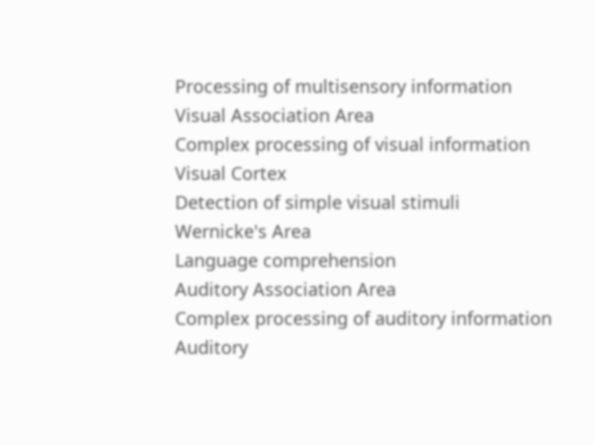Processing of multisensory information
Visual Association Area
Complex processing of visual information
Visual Cortex
Detection of simple visual stimuli
Wernicke's Area
Language comprehension
Auditory Association Area
Complex processing of auditory information
Auditory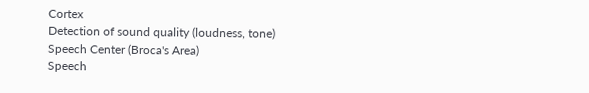Cortex
Detection of sound quality (loudness, tone)
Speech Center (Broca's Area)
Speech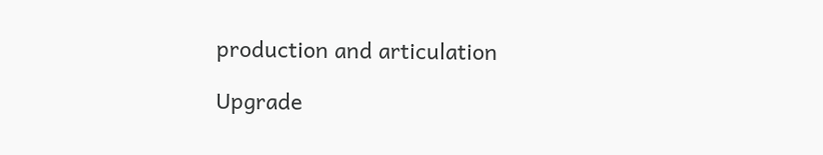production and articulation

Upgrade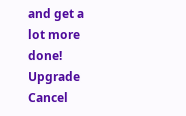and get a lot more done!
Upgrade    Cancel